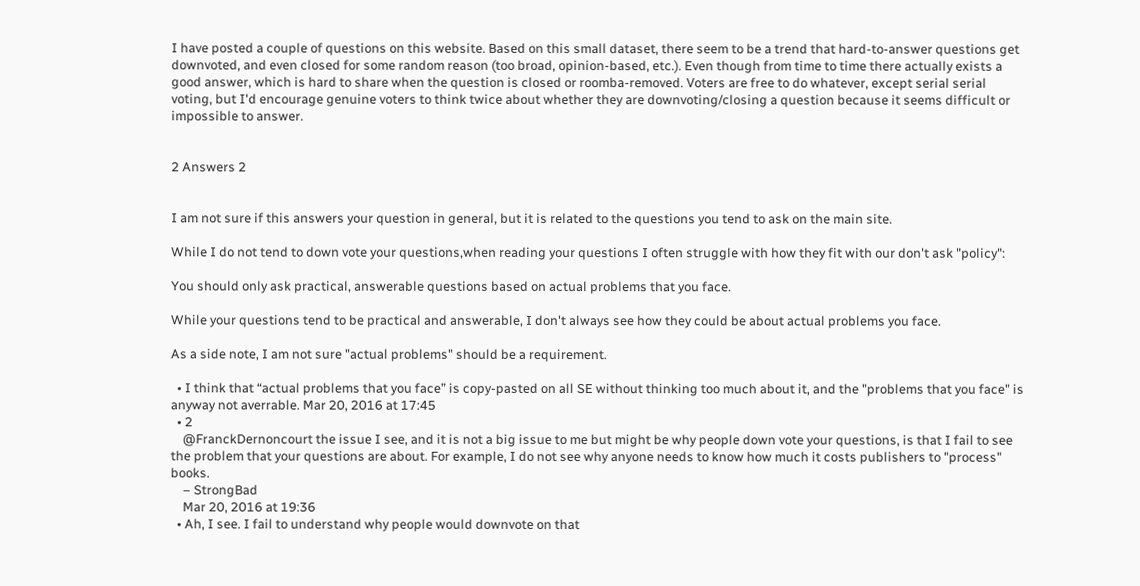I have posted a couple of questions on this website. Based on this small dataset, there seem to be a trend that hard-to-answer questions get downvoted, and even closed for some random reason (too broad, opinion-based, etc.). Even though from time to time there actually exists a good answer, which is hard to share when the question is closed or roomba-removed. Voters are free to do whatever, except serial serial voting, but I'd encourage genuine voters to think twice about whether they are downvoting/closing a question because it seems difficult or impossible to answer.


2 Answers 2


I am not sure if this answers your question in general, but it is related to the questions you tend to ask on the main site.

While I do not tend to down vote your questions,when reading your questions I often struggle with how they fit with our don't ask "policy":

You should only ask practical, answerable questions based on actual problems that you face.

While your questions tend to be practical and answerable, I don't always see how they could be about actual problems you face.

As a side note, I am not sure "actual problems" should be a requirement.

  • I think that “actual problems that you face” is copy-pasted on all SE without thinking too much about it, and the "problems that you face" is anyway not averrable. Mar 20, 2016 at 17:45
  • 2
    @FranckDernoncourt the issue I see, and it is not a big issue to me but might be why people down vote your questions, is that I fail to see the problem that your questions are about. For example, I do not see why anyone needs to know how much it costs publishers to "process" books.
    – StrongBad
    Mar 20, 2016 at 19:36
  • Ah, I see. I fail to understand why people would downvote on that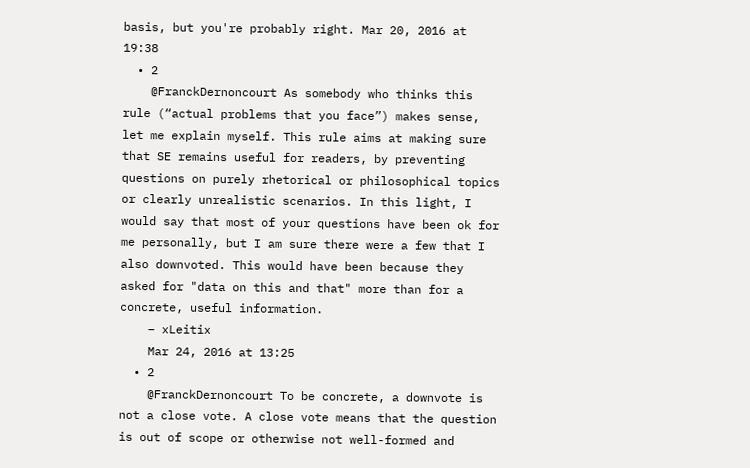basis, but you're probably right. Mar 20, 2016 at 19:38
  • 2
    @FranckDernoncourt As somebody who thinks this rule (“actual problems that you face”) makes sense, let me explain myself. This rule aims at making sure that SE remains useful for readers, by preventing questions on purely rhetorical or philosophical topics or clearly unrealistic scenarios. In this light, I would say that most of your questions have been ok for me personally, but I am sure there were a few that I also downvoted. This would have been because they asked for "data on this and that" more than for a concrete, useful information.
    – xLeitix
    Mar 24, 2016 at 13:25
  • 2
    @FranckDernoncourt To be concrete, a downvote is not a close vote. A close vote means that the question is out of scope or otherwise not well-formed and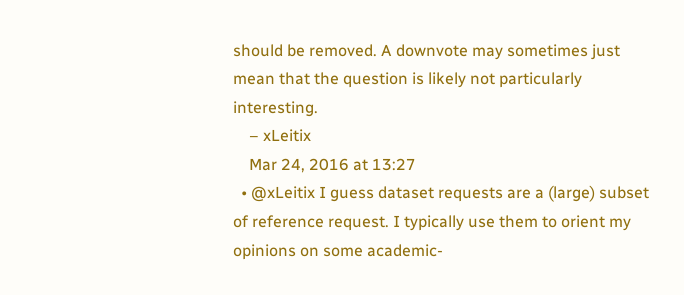should be removed. A downvote may sometimes just mean that the question is likely not particularly interesting.
    – xLeitix
    Mar 24, 2016 at 13:27
  • @xLeitix I guess dataset requests are a (large) subset of reference request. I typically use them to orient my opinions on some academic-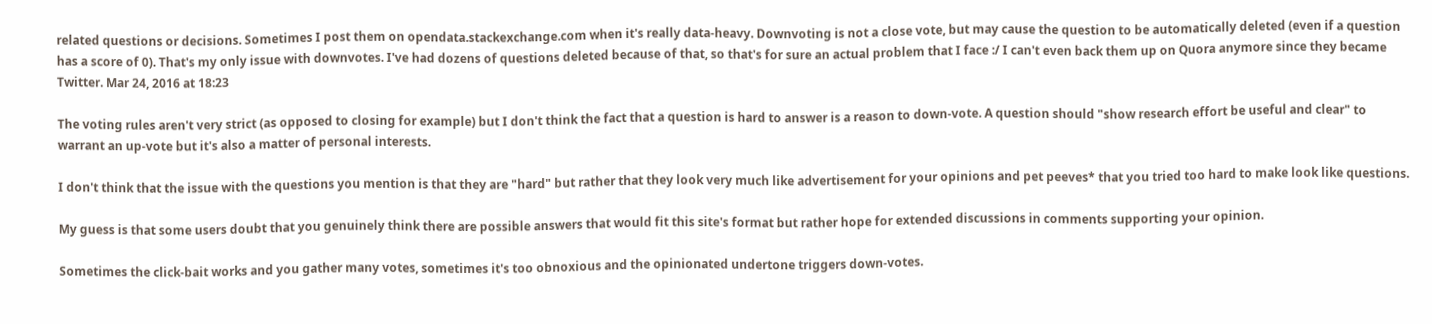related questions or decisions. Sometimes I post them on opendata.stackexchange.com when it's really data-heavy. Downvoting is not a close vote, but may cause the question to be automatically deleted (even if a question has a score of 0). That's my only issue with downvotes. I've had dozens of questions deleted because of that, so that's for sure an actual problem that I face :/ I can't even back them up on Quora anymore since they became Twitter. Mar 24, 2016 at 18:23

The voting rules aren't very strict (as opposed to closing for example) but I don't think the fact that a question is hard to answer is a reason to down-vote. A question should "show research effort be useful and clear" to warrant an up-vote but it's also a matter of personal interests.

I don't think that the issue with the questions you mention is that they are "hard" but rather that they look very much like advertisement for your opinions and pet peeves* that you tried too hard to make look like questions.

My guess is that some users doubt that you genuinely think there are possible answers that would fit this site's format but rather hope for extended discussions in comments supporting your opinion.

Sometimes the click-bait works and you gather many votes, sometimes it's too obnoxious and the opinionated undertone triggers down-votes.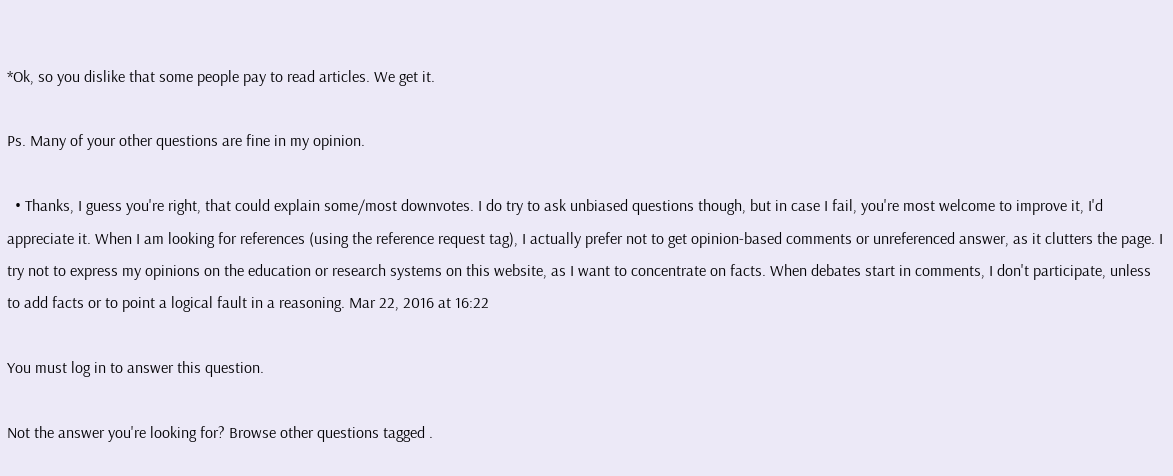*Ok, so you dislike that some people pay to read articles. We get it.

Ps. Many of your other questions are fine in my opinion.

  • Thanks, I guess you're right, that could explain some/most downvotes. I do try to ask unbiased questions though, but in case I fail, you're most welcome to improve it, I'd appreciate it. When I am looking for references (using the reference request tag), I actually prefer not to get opinion-based comments or unreferenced answer, as it clutters the page. I try not to express my opinions on the education or research systems on this website, as I want to concentrate on facts. When debates start in comments, I don't participate, unless to add facts or to point a logical fault in a reasoning. Mar 22, 2016 at 16:22

You must log in to answer this question.

Not the answer you're looking for? Browse other questions tagged .